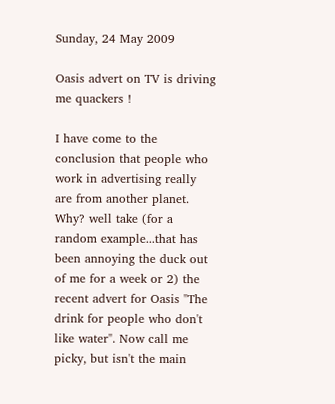Sunday, 24 May 2009

Oasis advert on TV is driving me quackers !

I have come to the conclusion that people who work in advertising really are from another planet.
Why? well take (for a random example...that has been annoying the duck out of me for a week or 2) the recent advert for Oasis "The drink for people who don't like water". Now call me picky, but isn't the main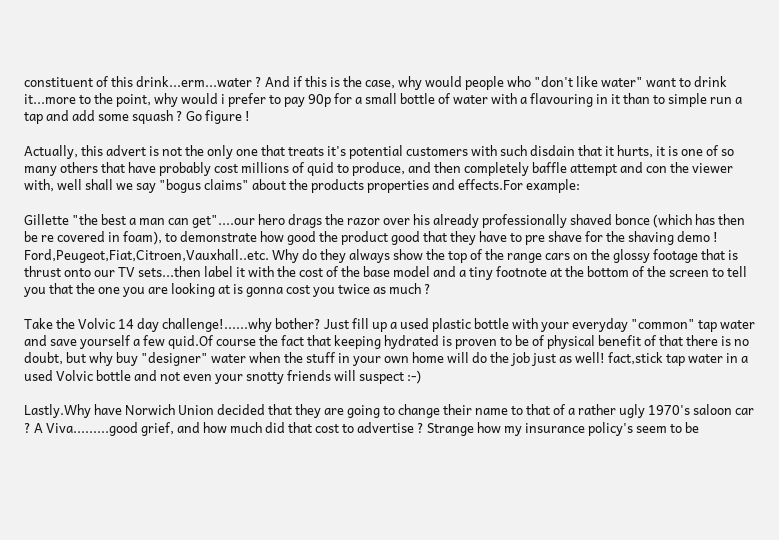constituent of this drink...erm...water ? And if this is the case, why would people who "don't like water" want to drink it...more to the point, why would i prefer to pay 90p for a small bottle of water with a flavouring in it than to simple run a tap and add some squash ? Go figure !

Actually, this advert is not the only one that treats it's potential customers with such disdain that it hurts, it is one of so many others that have probably cost millions of quid to produce, and then completely baffle attempt and con the viewer with, well shall we say "bogus claims" about the products properties and effects.For example:

Gillette "the best a man can get"....our hero drags the razor over his already professionally shaved bonce (which has then be re covered in foam), to demonstrate how good the product good that they have to pre shave for the shaving demo !
Ford,Peugeot,Fiat,Citroen,Vauxhall..etc. Why do they always show the top of the range cars on the glossy footage that is thrust onto our TV sets...then label it with the cost of the base model and a tiny footnote at the bottom of the screen to tell you that the one you are looking at is gonna cost you twice as much ?

Take the Volvic 14 day challenge!......why bother? Just fill up a used plastic bottle with your everyday "common" tap water and save yourself a few quid.Of course the fact that keeping hydrated is proven to be of physical benefit of that there is no doubt, but why buy "designer" water when the stuff in your own home will do the job just as well! fact,stick tap water in a used Volvic bottle and not even your snotty friends will suspect :-)

Lastly.Why have Norwich Union decided that they are going to change their name to that of a rather ugly 1970's saloon car ? A Viva.........good grief, and how much did that cost to advertise ? Strange how my insurance policy's seem to be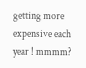getting more expensive each year ! mmmm?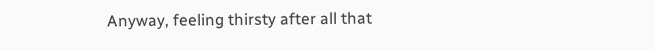Anyway, feeling thirsty after all that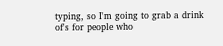typing, so I'm going to grab a drink of's for people who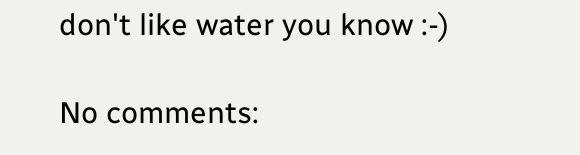don't like water you know :-)

No comments: